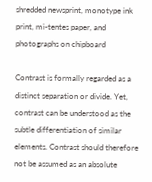shredded newsprint, monotype ink print, mi-tentes paper, and photographs on chipboard

Contrast is formally regarded as a distinct separation or divide. Yet, contrast can be understood as the subtle differentiation of similar elements. Contrast should therefore not be assumed as an absolute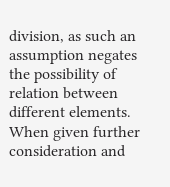division, as such an assumption negates the possibility of relation between different elements. When given further consideration and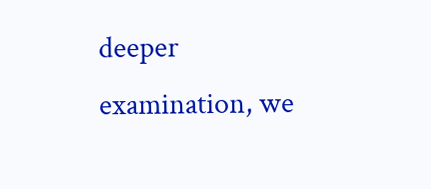deeper examination, we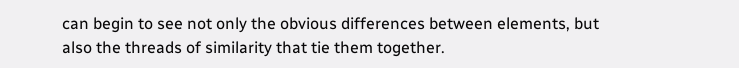can begin to see not only the obvious differences between elements, but also the threads of similarity that tie them together.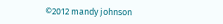©2012 mandy johnson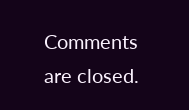Comments are closed.